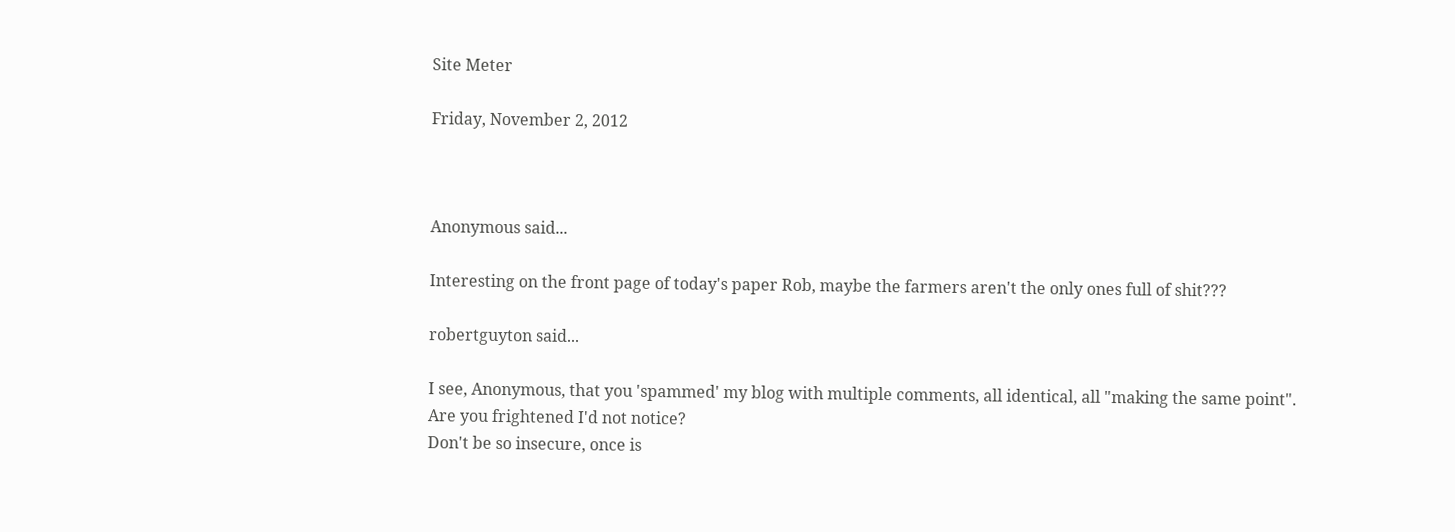Site Meter

Friday, November 2, 2012



Anonymous said...

Interesting on the front page of today's paper Rob, maybe the farmers aren't the only ones full of shit???

robertguyton said...

I see, Anonymous, that you 'spammed' my blog with multiple comments, all identical, all "making the same point".
Are you frightened I'd not notice?
Don't be so insecure, once is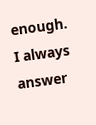enough. I always answer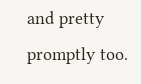and pretty promptly too.